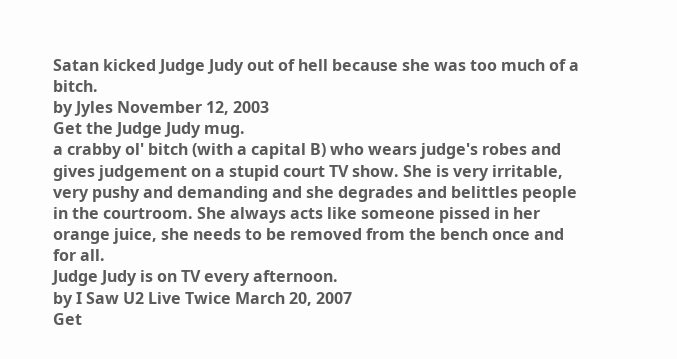Satan kicked Judge Judy out of hell because she was too much of a bitch.
by Jyles November 12, 2003
Get the Judge Judy mug.
a crabby ol' bitch (with a capital B) who wears judge's robes and gives judgement on a stupid court TV show. She is very irritable, very pushy and demanding and she degrades and belittles people in the courtroom. She always acts like someone pissed in her orange juice, she needs to be removed from the bench once and for all.
Judge Judy is on TV every afternoon.
by I Saw U2 Live Twice March 20, 2007
Get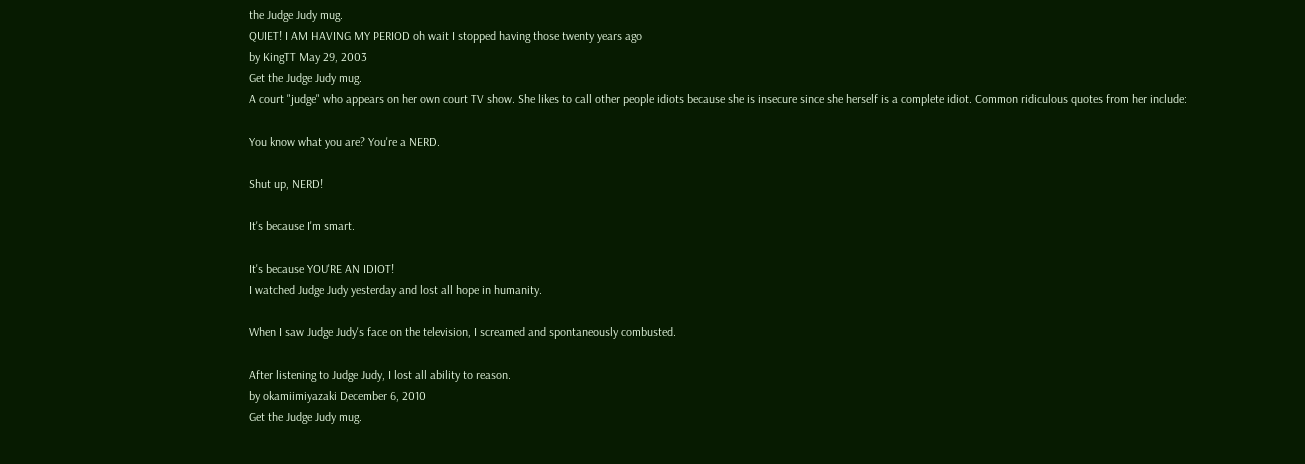the Judge Judy mug.
QUIET! I AM HAVING MY PERIOD oh wait I stopped having those twenty years ago
by KingTT May 29, 2003
Get the Judge Judy mug.
A court "judge" who appears on her own court TV show. She likes to call other people idiots because she is insecure since she herself is a complete idiot. Common ridiculous quotes from her include:

You know what you are? You're a NERD.

Shut up, NERD!

It's because I'm smart.

It's because YOU'RE AN IDIOT!
I watched Judge Judy yesterday and lost all hope in humanity.

When I saw Judge Judy's face on the television, I screamed and spontaneously combusted.

After listening to Judge Judy, I lost all ability to reason.
by okamiimiyazaki December 6, 2010
Get the Judge Judy mug.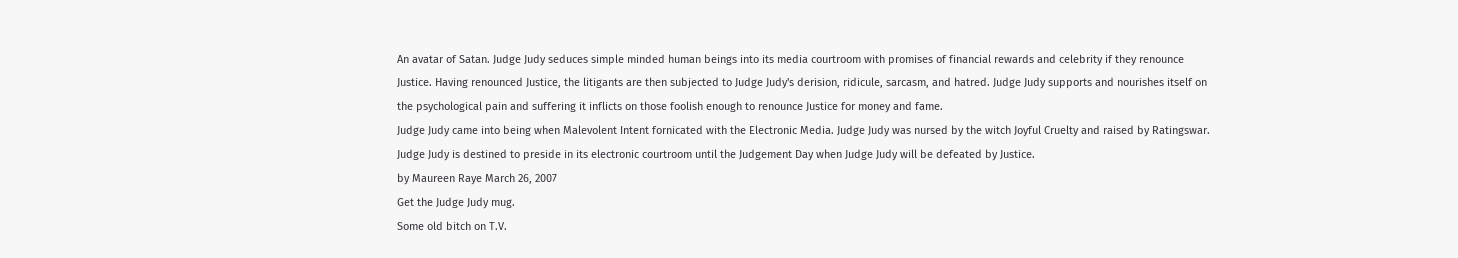An avatar of Satan. Judge Judy seduces simple minded human beings into its media courtroom with promises of financial rewards and celebrity if they renounce Justice. Having renounced Justice, the litigants are then subjected to Judge Judy's derision, ridicule, sarcasm, and hatred. Judge Judy supports and nourishes itself on the psychological pain and suffering it inflicts on those foolish enough to renounce Justice for money and fame.
Judge Judy came into being when Malevolent Intent fornicated with the Electronic Media. Judge Judy was nursed by the witch Joyful Cruelty and raised by Ratingswar. Judge Judy is destined to preside in its electronic courtroom until the Judgement Day when Judge Judy will be defeated by Justice.
by Maureen Raye March 26, 2007
Get the Judge Judy mug.
Some old bitch on T.V.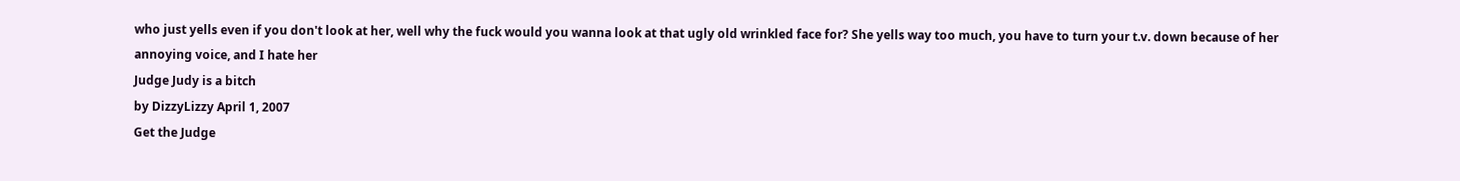who just yells even if you don't look at her, well why the fuck would you wanna look at that ugly old wrinkled face for? She yells way too much, you have to turn your t.v. down because of her annoying voice, and I hate her
Judge Judy is a bitch
by DizzyLizzy April 1, 2007
Get the Judge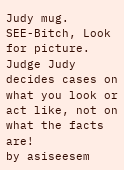Judy mug.
SEE-Bitch, Look for picture.
Judge Judy decides cases on what you look or act like, not on what the facts are!
by asiseesem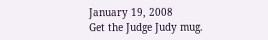January 19, 2008
Get the Judge Judy mug.